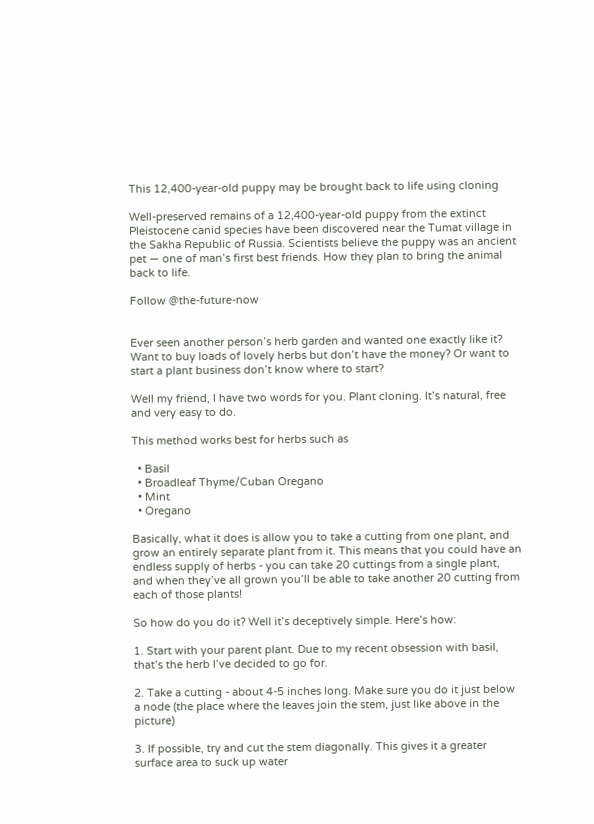This 12,400-year-old puppy may be brought back to life using cloning

Well-preserved remains of a 12,400-year-old puppy from the extinct Pleistocene canid species have been discovered near the Tumat village in the Sakha Republic of Russia. Scientists believe the puppy was an ancient pet — one of man’s first best friends. How they plan to bring the animal back to life.

Follow @the-future-now


Ever seen another person’s herb garden and wanted one exactly like it? Want to buy loads of lovely herbs but don’t have the money? Or want to start a plant business don’t know where to start?

Well my friend, I have two words for you. Plant cloning. It’s natural, free and very easy to do.

This method works best for herbs such as

  • Basil
  • Broadleaf Thyme/Cuban Oregano
  • Mint
  • Oregano

Basically, what it does is allow you to take a cutting from one plant, and grow an entirely separate plant from it. This means that you could have an endless supply of herbs - you can take 20 cuttings from a single plant, and when they’ve all grown you’ll be able to take another 20 cutting from each of those plants!

So how do you do it? Well it’s deceptively simple. Here’s how:

1. Start with your parent plant. Due to my recent obsession with basil, that’s the herb I’ve decided to go for.

2. Take a cutting - about 4-5 inches long. Make sure you do it just below a node (the place where the leaves join the stem, just like above in the picture)

3. If possible, try and cut the stem diagonally. This gives it a greater surface area to suck up water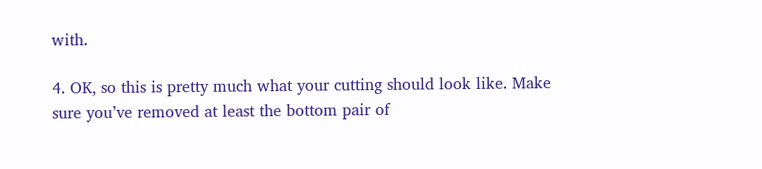with.

4. OK, so this is pretty much what your cutting should look like. Make sure you’ve removed at least the bottom pair of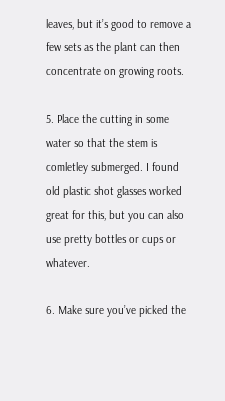leaves, but it’s good to remove a few sets as the plant can then concentrate on growing roots.

5. Place the cutting in some water so that the stem is comletley submerged. I found old plastic shot glasses worked great for this, but you can also use pretty bottles or cups or whatever.

6. Make sure you’ve picked the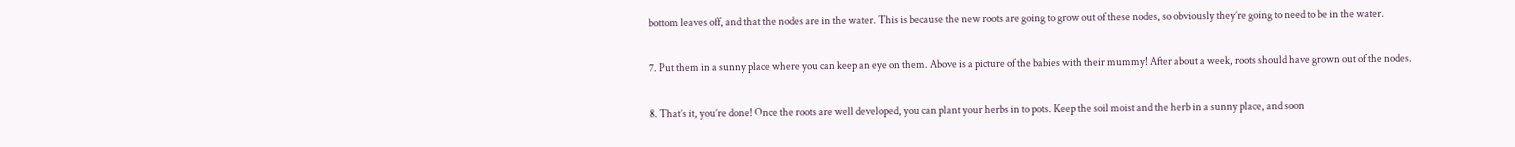bottom leaves off, and that the nodes are in the water. This is because the new roots are going to grow out of these nodes, so obviously they’re going to need to be in the water.

7. Put them in a sunny place where you can keep an eye on them. Above is a picture of the babies with their mummy! After about a week, roots should have grown out of the nodes.

8. That’s it, you’re done! Once the roots are well developed, you can plant your herbs in to pots. Keep the soil moist and the herb in a sunny place, and soon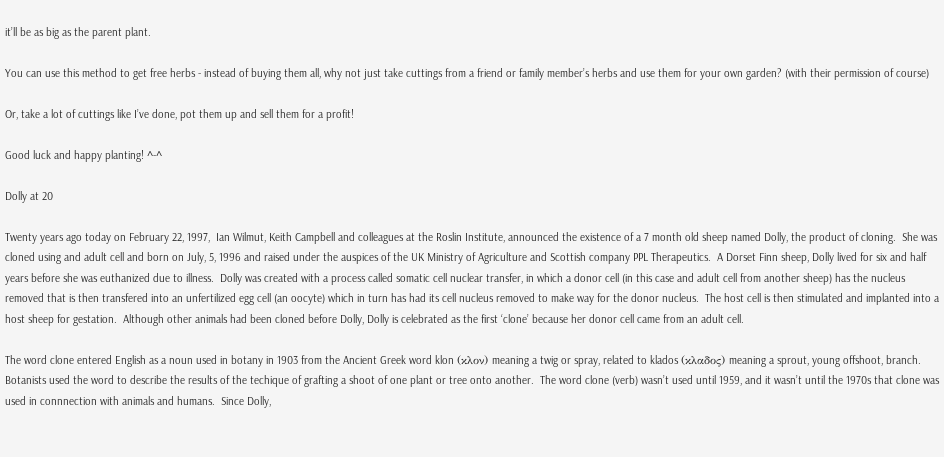it’ll be as big as the parent plant.

You can use this method to get free herbs - instead of buying them all, why not just take cuttings from a friend or family member’s herbs and use them for your own garden? (with their permission of course)

Or, take a lot of cuttings like I’ve done, pot them up and sell them for a profit!

Good luck and happy planting! ^-^

Dolly at 20

Twenty years ago today on February 22, 1997,  Ian Wilmut, Keith Campbell and colleagues at the Roslin Institute, announced the existence of a 7 month old sheep named Dolly, the product of cloning.  She was cloned using and adult cell and born on July, 5, 1996 and raised under the auspices of the UK Ministry of Agriculture and Scottish company PPL Therapeutics.  A Dorset Finn sheep, Dolly lived for six and half years before she was euthanized due to illness.  Dolly was created with a process called somatic cell nuclear transfer, in which a donor cell (in this case and adult cell from another sheep) has the nucleus removed that is then transfered into an unfertilized egg cell (an oocyte) which in turn has had its cell nucleus removed to make way for the donor nucleus.  The host cell is then stimulated and implanted into a host sheep for gestation.  Although other animals had been cloned before Dolly, Dolly is celebrated as the first ‘clone’ because her donor cell came from an adult cell.

The word clone entered English as a noun used in botany in 1903 from the Ancient Greek word klon (κλον) meaning a twig or spray, related to klados (κλαδος) meaning a sprout, young offshoot, branch.  Botanists used the word to describe the results of the techique of grafting a shoot of one plant or tree onto another.  The word clone (verb) wasn’t used until 1959, and it wasn’t until the 1970s that clone was used in connnection with animals and humans.  Since Dolly,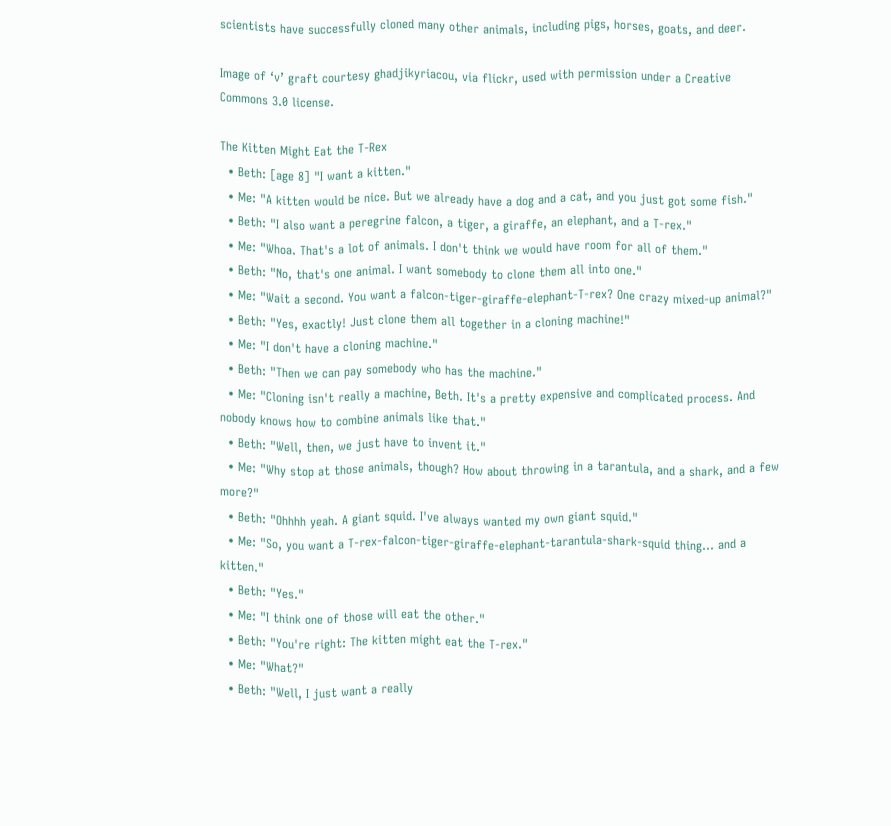scientists have successfully cloned many other animals, including pigs, horses, goats, and deer.

Image of ‘v’ graft courtesy ghadjikyriacou, via flickr, used with permission under a Creative Commons 3.0 license.

The Kitten Might Eat the T-Rex
  • Beth: [age 8] "I want a kitten."
  • Me: "A kitten would be nice. But we already have a dog and a cat, and you just got some fish."
  • Beth: "I also want a peregrine falcon, a tiger, a giraffe, an elephant, and a T-rex."
  • Me: "Whoa. That's a lot of animals. I don't think we would have room for all of them."
  • Beth: "No, that's one animal. I want somebody to clone them all into one."
  • Me: "Wait a second. You want a falcon-tiger-giraffe-elephant-T-rex? One crazy mixed-up animal?"
  • Beth: "Yes, exactly! Just clone them all together in a cloning machine!"
  • Me: "I don't have a cloning machine."
  • Beth: "Then we can pay somebody who has the machine."
  • Me: "Cloning isn't really a machine, Beth. It's a pretty expensive and complicated process. And nobody knows how to combine animals like that."
  • Beth: "Well, then, we just have to invent it."
  • Me: "Why stop at those animals, though? How about throwing in a tarantula, and a shark, and a few more?"
  • Beth: "Ohhhh yeah. A giant squid. I've always wanted my own giant squid."
  • Me: "So, you want a T-rex-falcon-tiger-giraffe-elephant-tarantula-shark-squid thing... and a kitten."
  • Beth: "Yes."
  • Me: "I think one of those will eat the other."
  • Beth: "You're right: The kitten might eat the T-rex."
  • Me: "What?"
  • Beth: "Well, I just want a really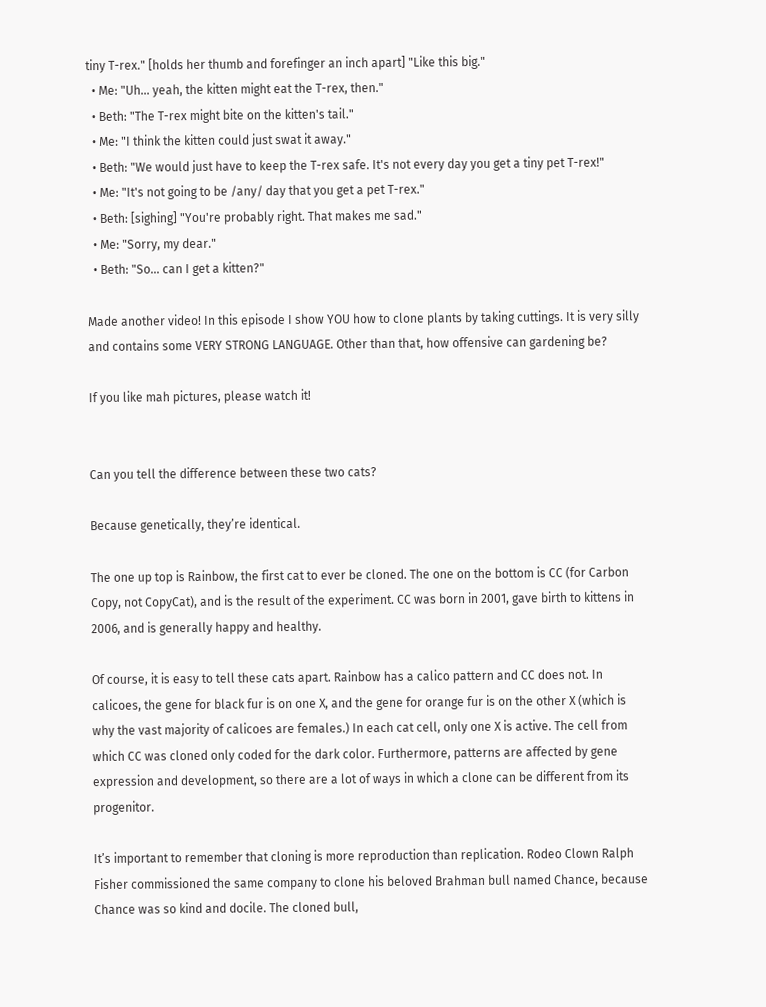tiny T-rex." [holds her thumb and forefinger an inch apart] "Like this big."
  • Me: "Uh... yeah, the kitten might eat the T-rex, then."
  • Beth: "The T-rex might bite on the kitten's tail."
  • Me: "I think the kitten could just swat it away."
  • Beth: "We would just have to keep the T-rex safe. It's not every day you get a tiny pet T-rex!"
  • Me: "It's not going to be /any/ day that you get a pet T-rex."
  • Beth: [sighing] "You're probably right. That makes me sad."
  • Me: "Sorry, my dear."
  • Beth: "So... can I get a kitten?"

Made another video! In this episode I show YOU how to clone plants by taking cuttings. It is very silly and contains some VERY STRONG LANGUAGE. Other than that, how offensive can gardening be?

If you like mah pictures, please watch it!


Can you tell the difference between these two cats?

Because genetically, they’re identical.

The one up top is Rainbow, the first cat to ever be cloned. The one on the bottom is CC (for Carbon Copy, not CopyCat), and is the result of the experiment. CC was born in 2001, gave birth to kittens in 2006, and is generally happy and healthy.

Of course, it is easy to tell these cats apart. Rainbow has a calico pattern and CC does not. In calicoes, the gene for black fur is on one X, and the gene for orange fur is on the other X (which is why the vast majority of calicoes are females.) In each cat cell, only one X is active. The cell from which CC was cloned only coded for the dark color. Furthermore, patterns are affected by gene expression and development, so there are a lot of ways in which a clone can be different from its progenitor.

It’s important to remember that cloning is more reproduction than replication. Rodeo Clown Ralph Fisher commissioned the same company to clone his beloved Brahman bull named Chance, because Chance was so kind and docile. The cloned bull,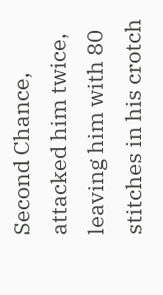Second Chance, attacked him twice, leaving him with 80 stitches in his crotch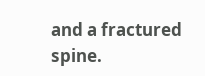and a fractured spine.